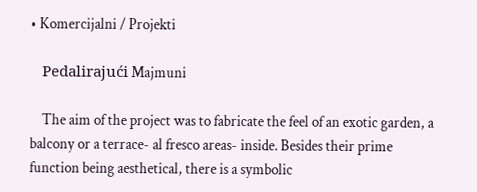• Komercijalni / Projekti

    Pedalirajući Majmuni

    The aim of the project was to fabricate the feel of an exotic garden, a balcony or a terrace- al fresco areas- inside. Besides their prime function being aesthetical, there is a symbolic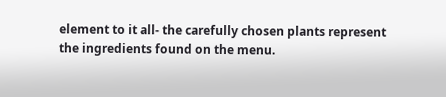element to it all- the carefully chosen plants represent the ingredients found on the menu.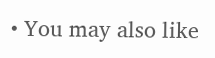• You may also like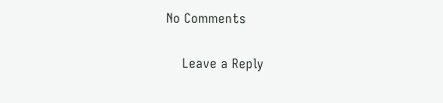No Comments

    Leave a Reply